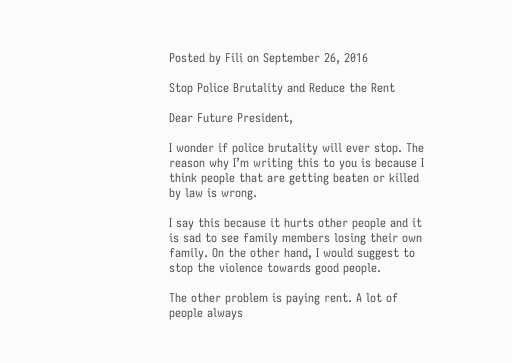Posted by Fili on September 26, 2016

Stop Police Brutality and Reduce the Rent

Dear Future President,

I wonder if police brutality will ever stop. The reason why I’m writing this to you is because I think people that are getting beaten or killed by law is wrong.

I say this because it hurts other people and it is sad to see family members losing their own family. On the other hand, I would suggest to stop the violence towards good people.

The other problem is paying rent. A lot of people always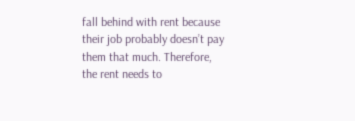fall behind with rent because their job probably doesn’t pay them that much. Therefore, the rent needs to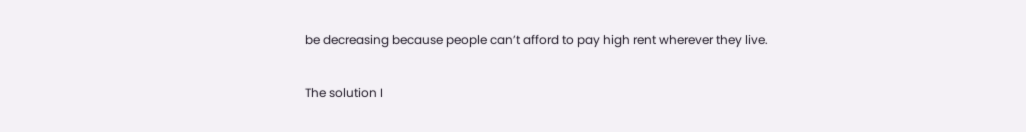be decreasing because people can’t afford to pay high rent wherever they live.

The solution I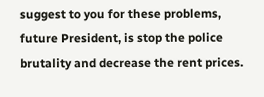suggest to you for these problems, future President, is stop the police brutality and decrease the rent prices.